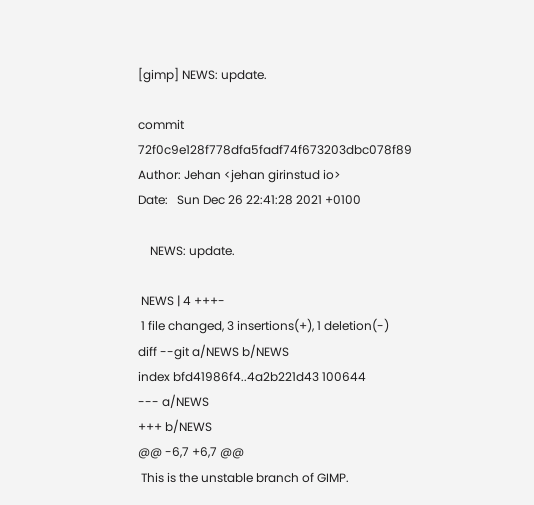[gimp] NEWS: update.

commit 72f0c9e128f778dfa5fadf74f673203dbc078f89
Author: Jehan <jehan girinstud io>
Date:   Sun Dec 26 22:41:28 2021 +0100

    NEWS: update.

 NEWS | 4 +++-
 1 file changed, 3 insertions(+), 1 deletion(-)
diff --git a/NEWS b/NEWS
index bfd41986f4..4a2b221d43 100644
--- a/NEWS
+++ b/NEWS
@@ -6,7 +6,7 @@
 This is the unstable branch of GIMP.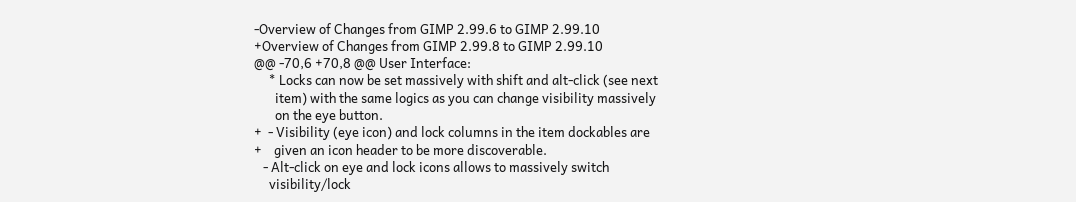-Overview of Changes from GIMP 2.99.6 to GIMP 2.99.10
+Overview of Changes from GIMP 2.99.8 to GIMP 2.99.10
@@ -70,6 +70,8 @@ User Interface:
     * Locks can now be set massively with shift and alt-click (see next
       item) with the same logics as you can change visibility massively
       on the eye button.
+  - Visibility (eye icon) and lock columns in the item dockables are
+    given an icon header to be more discoverable.
   - Alt-click on eye and lock icons allows to massively switch
     visibility/lock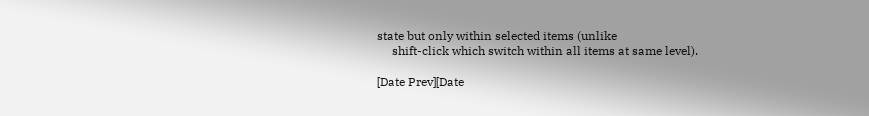state but only within selected items (unlike
     shift-click which switch within all items at same level).

[Date Prev][Date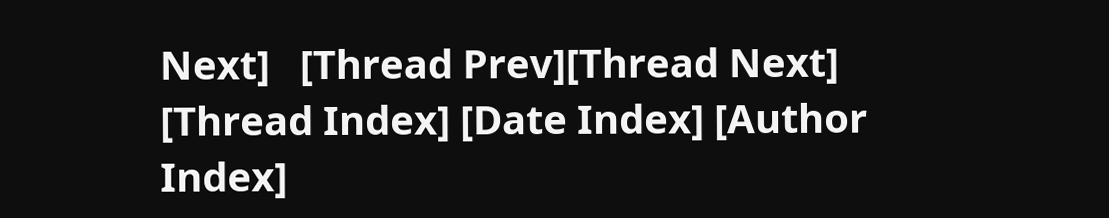Next]   [Thread Prev][Thread Next]   [Thread Index] [Date Index] [Author Index]